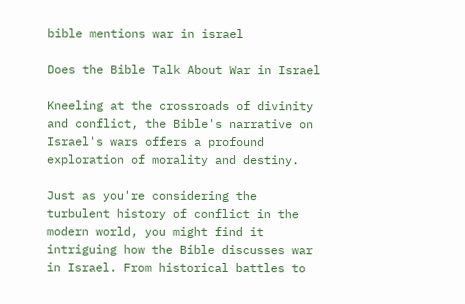bible mentions war in israel

Does the Bible Talk About War in Israel

Kneeling at the crossroads of divinity and conflict, the Bible's narrative on Israel's wars offers a profound exploration of morality and destiny.

Just as you're considering the turbulent history of conflict in the modern world, you might find it intriguing how the Bible discusses war in Israel. From historical battles to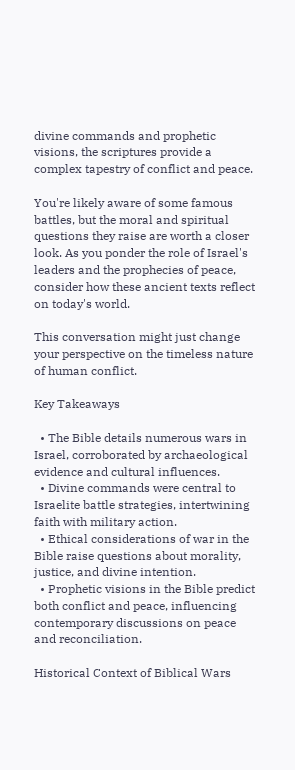divine commands and prophetic visions, the scriptures provide a complex tapestry of conflict and peace.

You're likely aware of some famous battles, but the moral and spiritual questions they raise are worth a closer look. As you ponder the role of Israel's leaders and the prophecies of peace, consider how these ancient texts reflect on today's world.

This conversation might just change your perspective on the timeless nature of human conflict.

Key Takeaways

  • The Bible details numerous wars in Israel, corroborated by archaeological evidence and cultural influences.
  • Divine commands were central to Israelite battle strategies, intertwining faith with military action.
  • Ethical considerations of war in the Bible raise questions about morality, justice, and divine intention.
  • Prophetic visions in the Bible predict both conflict and peace, influencing contemporary discussions on peace and reconciliation.

Historical Context of Biblical Wars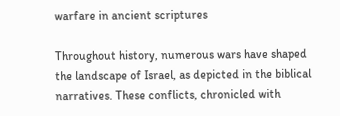warfare in ancient scriptures

Throughout history, numerous wars have shaped the landscape of Israel, as depicted in the biblical narratives. These conflicts, chronicled with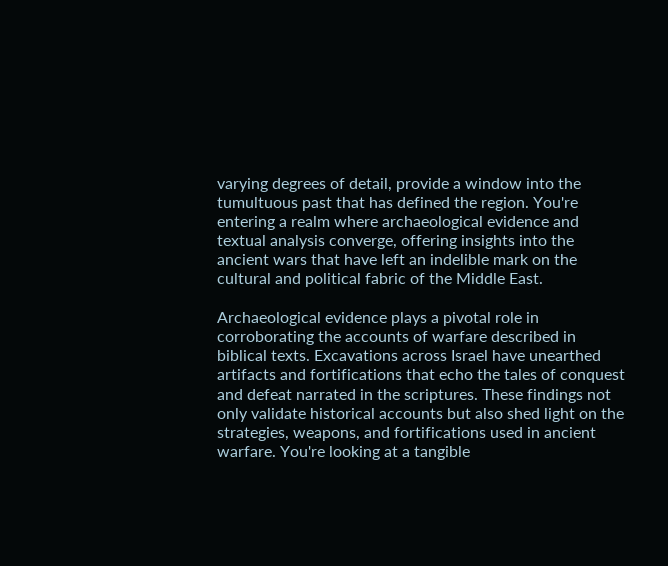varying degrees of detail, provide a window into the tumultuous past that has defined the region. You're entering a realm where archaeological evidence and textual analysis converge, offering insights into the ancient wars that have left an indelible mark on the cultural and political fabric of the Middle East.

Archaeological evidence plays a pivotal role in corroborating the accounts of warfare described in biblical texts. Excavations across Israel have unearthed artifacts and fortifications that echo the tales of conquest and defeat narrated in the scriptures. These findings not only validate historical accounts but also shed light on the strategies, weapons, and fortifications used in ancient warfare. You're looking at a tangible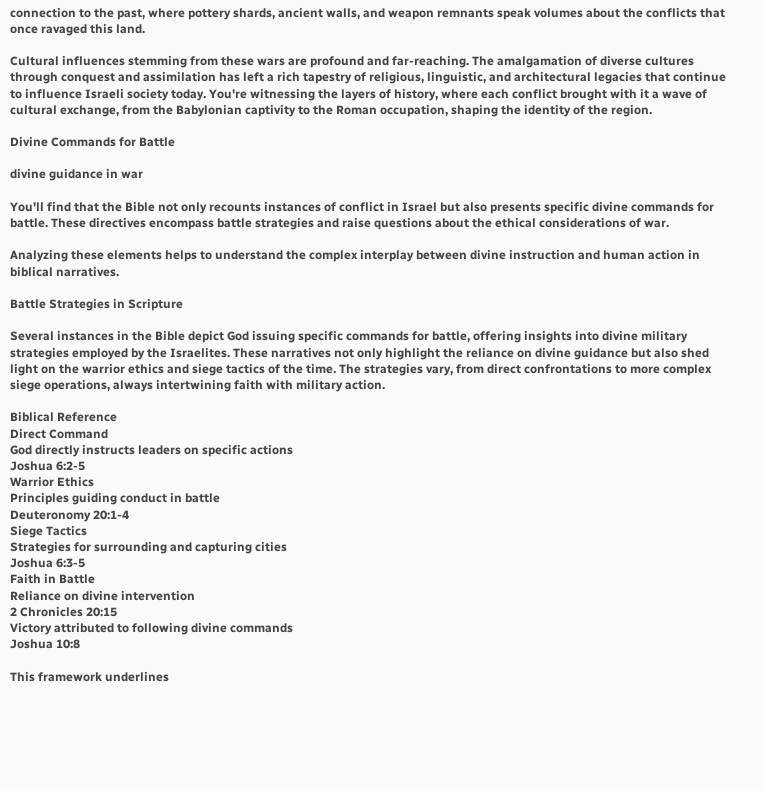connection to the past, where pottery shards, ancient walls, and weapon remnants speak volumes about the conflicts that once ravaged this land.

Cultural influences stemming from these wars are profound and far-reaching. The amalgamation of diverse cultures through conquest and assimilation has left a rich tapestry of religious, linguistic, and architectural legacies that continue to influence Israeli society today. You're witnessing the layers of history, where each conflict brought with it a wave of cultural exchange, from the Babylonian captivity to the Roman occupation, shaping the identity of the region.

Divine Commands for Battle

divine guidance in war

You'll find that the Bible not only recounts instances of conflict in Israel but also presents specific divine commands for battle. These directives encompass battle strategies and raise questions about the ethical considerations of war.

Analyzing these elements helps to understand the complex interplay between divine instruction and human action in biblical narratives.

Battle Strategies in Scripture

Several instances in the Bible depict God issuing specific commands for battle, offering insights into divine military strategies employed by the Israelites. These narratives not only highlight the reliance on divine guidance but also shed light on the warrior ethics and siege tactics of the time. The strategies vary, from direct confrontations to more complex siege operations, always intertwining faith with military action.

Biblical Reference
Direct Command
God directly instructs leaders on specific actions
Joshua 6:2-5
Warrior Ethics
Principles guiding conduct in battle
Deuteronomy 20:1-4
Siege Tactics
Strategies for surrounding and capturing cities
Joshua 6:3-5
Faith in Battle
Reliance on divine intervention
2 Chronicles 20:15
Victory attributed to following divine commands
Joshua 10:8

This framework underlines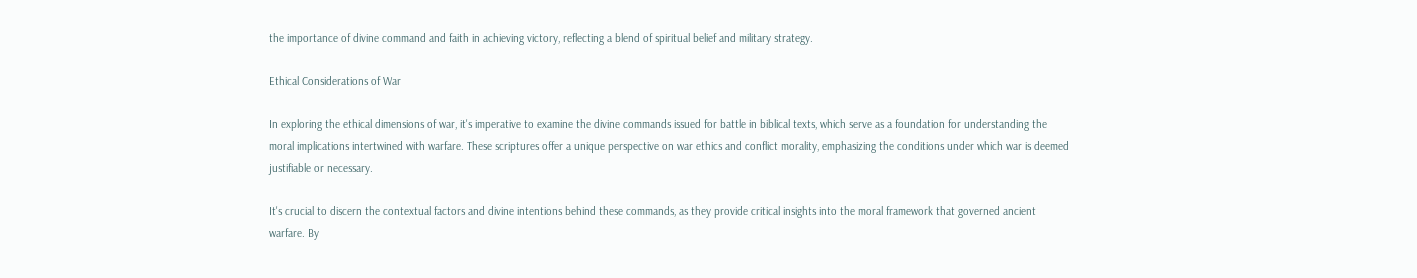the importance of divine command and faith in achieving victory, reflecting a blend of spiritual belief and military strategy.

Ethical Considerations of War

In exploring the ethical dimensions of war, it's imperative to examine the divine commands issued for battle in biblical texts, which serve as a foundation for understanding the moral implications intertwined with warfare. These scriptures offer a unique perspective on war ethics and conflict morality, emphasizing the conditions under which war is deemed justifiable or necessary.

It's crucial to discern the contextual factors and divine intentions behind these commands, as they provide critical insights into the moral framework that governed ancient warfare. By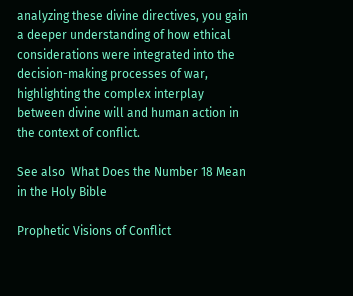analyzing these divine directives, you gain a deeper understanding of how ethical considerations were integrated into the decision-making processes of war, highlighting the complex interplay between divine will and human action in the context of conflict.

See also  What Does the Number 18 Mean in the Holy Bible

Prophetic Visions of Conflict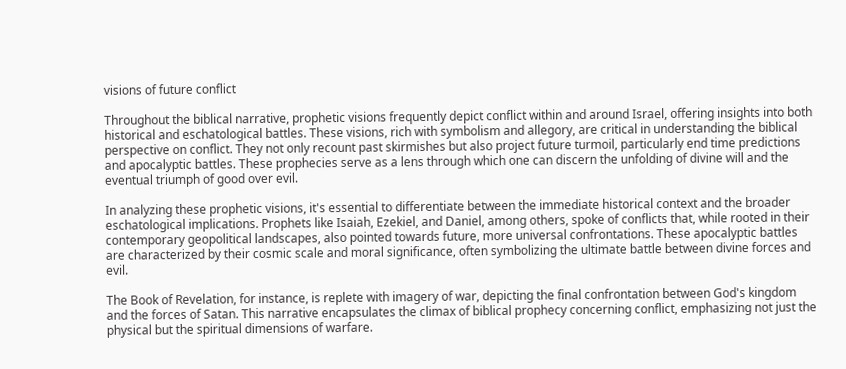visions of future conflict

Throughout the biblical narrative, prophetic visions frequently depict conflict within and around Israel, offering insights into both historical and eschatological battles. These visions, rich with symbolism and allegory, are critical in understanding the biblical perspective on conflict. They not only recount past skirmishes but also project future turmoil, particularly end time predictions and apocalyptic battles. These prophecies serve as a lens through which one can discern the unfolding of divine will and the eventual triumph of good over evil.

In analyzing these prophetic visions, it's essential to differentiate between the immediate historical context and the broader eschatological implications. Prophets like Isaiah, Ezekiel, and Daniel, among others, spoke of conflicts that, while rooted in their contemporary geopolitical landscapes, also pointed towards future, more universal confrontations. These apocalyptic battles are characterized by their cosmic scale and moral significance, often symbolizing the ultimate battle between divine forces and evil.

The Book of Revelation, for instance, is replete with imagery of war, depicting the final confrontation between God's kingdom and the forces of Satan. This narrative encapsulates the climax of biblical prophecy concerning conflict, emphasizing not just the physical but the spiritual dimensions of warfare.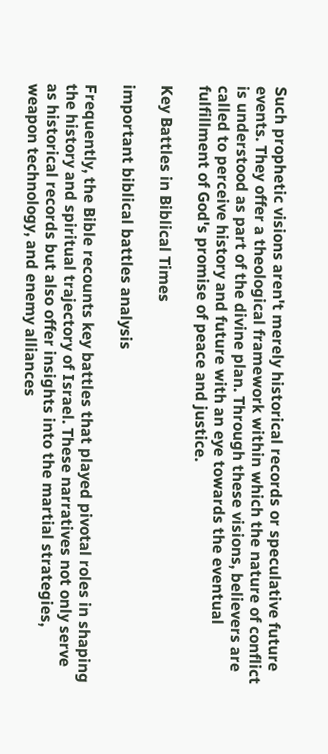Such prophetic visions aren't merely historical records or speculative future events. They offer a theological framework within which the nature of conflict is understood as part of the divine plan. Through these visions, believers are called to perceive history and future with an eye towards the eventual fulfillment of God's promise of peace and justice.

Key Battles in Biblical Times

important biblical battles analysis

Frequently, the Bible recounts key battles that played pivotal roles in shaping the history and spiritual trajectory of Israel. These narratives not only serve as historical records but also offer insights into the martial strategies, weapon technology, and enemy alliances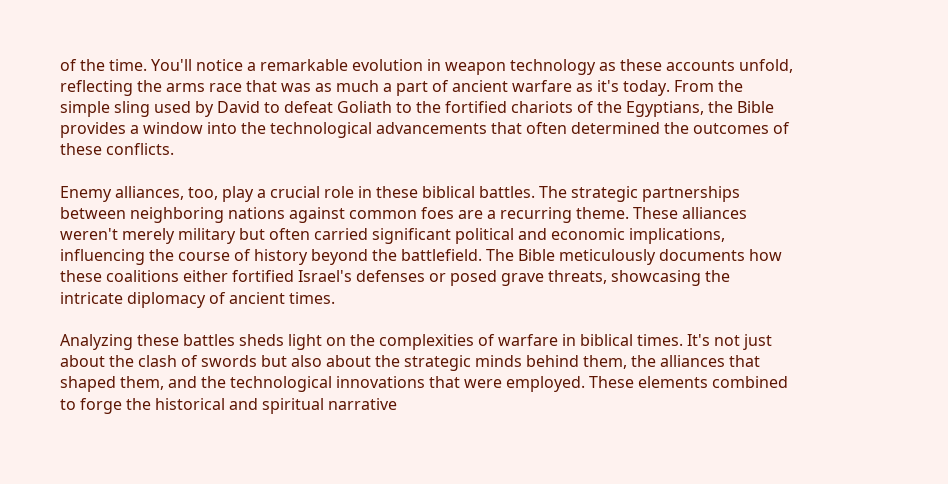of the time. You'll notice a remarkable evolution in weapon technology as these accounts unfold, reflecting the arms race that was as much a part of ancient warfare as it's today. From the simple sling used by David to defeat Goliath to the fortified chariots of the Egyptians, the Bible provides a window into the technological advancements that often determined the outcomes of these conflicts.

Enemy alliances, too, play a crucial role in these biblical battles. The strategic partnerships between neighboring nations against common foes are a recurring theme. These alliances weren't merely military but often carried significant political and economic implications, influencing the course of history beyond the battlefield. The Bible meticulously documents how these coalitions either fortified Israel's defenses or posed grave threats, showcasing the intricate diplomacy of ancient times.

Analyzing these battles sheds light on the complexities of warfare in biblical times. It's not just about the clash of swords but also about the strategic minds behind them, the alliances that shaped them, and the technological innovations that were employed. These elements combined to forge the historical and spiritual narrative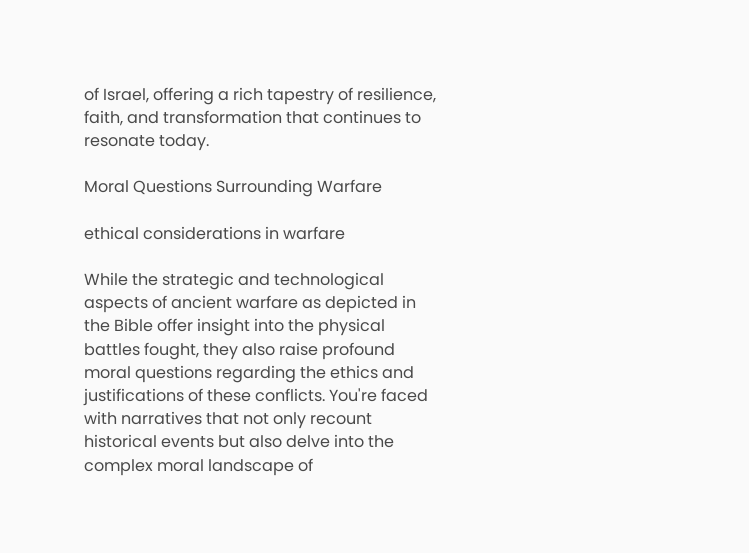of Israel, offering a rich tapestry of resilience, faith, and transformation that continues to resonate today.

Moral Questions Surrounding Warfare

ethical considerations in warfare

While the strategic and technological aspects of ancient warfare as depicted in the Bible offer insight into the physical battles fought, they also raise profound moral questions regarding the ethics and justifications of these conflicts. You're faced with narratives that not only recount historical events but also delve into the complex moral landscape of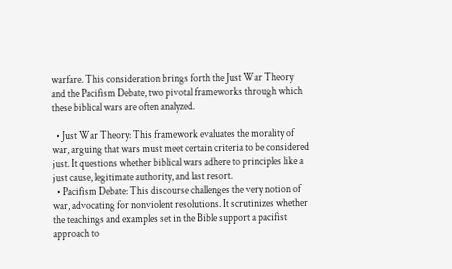warfare. This consideration brings forth the Just War Theory and the Pacifism Debate, two pivotal frameworks through which these biblical wars are often analyzed.

  • Just War Theory: This framework evaluates the morality of war, arguing that wars must meet certain criteria to be considered just. It questions whether biblical wars adhere to principles like a just cause, legitimate authority, and last resort.
  • Pacifism Debate: This discourse challenges the very notion of war, advocating for nonviolent resolutions. It scrutinizes whether the teachings and examples set in the Bible support a pacifist approach to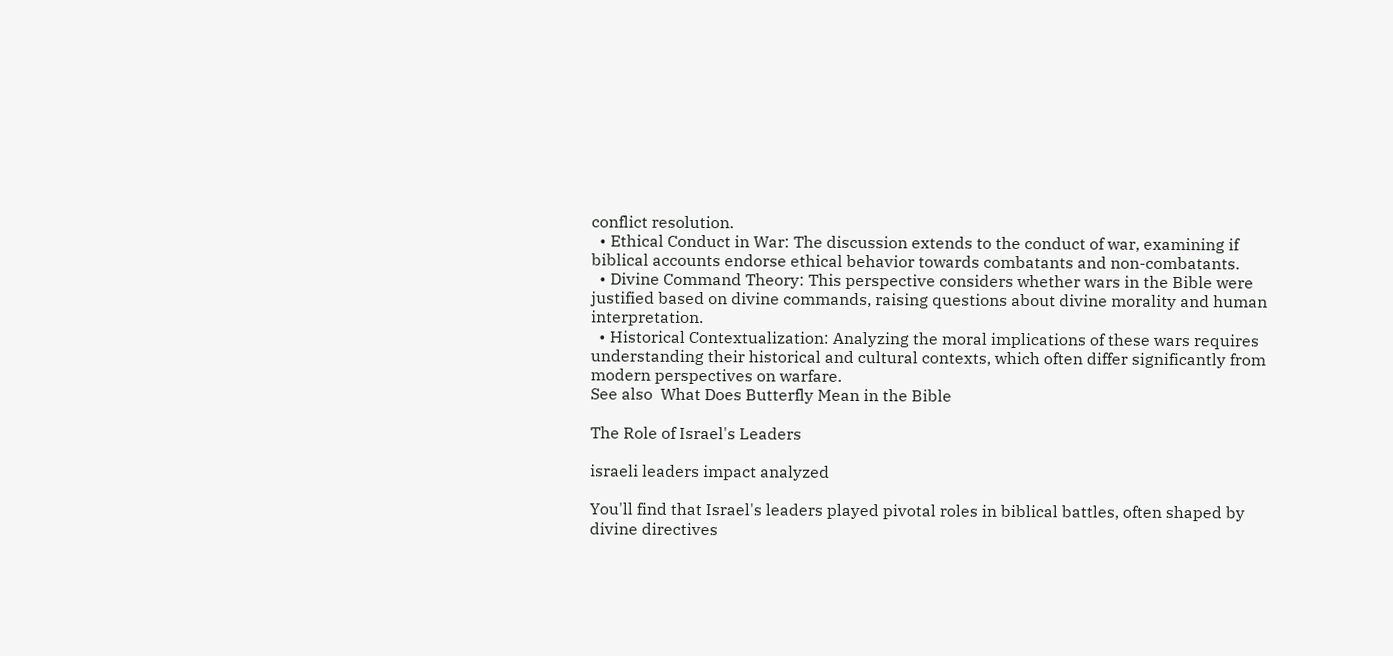conflict resolution.
  • Ethical Conduct in War: The discussion extends to the conduct of war, examining if biblical accounts endorse ethical behavior towards combatants and non-combatants.
  • Divine Command Theory: This perspective considers whether wars in the Bible were justified based on divine commands, raising questions about divine morality and human interpretation.
  • Historical Contextualization: Analyzing the moral implications of these wars requires understanding their historical and cultural contexts, which often differ significantly from modern perspectives on warfare.
See also  What Does Butterfly Mean in the Bible

The Role of Israel's Leaders

israeli leaders impact analyzed

You'll find that Israel's leaders played pivotal roles in biblical battles, often shaped by divine directives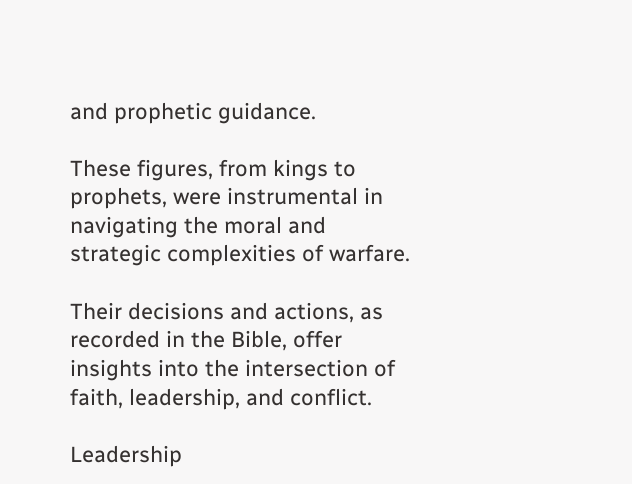and prophetic guidance.

These figures, from kings to prophets, were instrumental in navigating the moral and strategic complexities of warfare.

Their decisions and actions, as recorded in the Bible, offer insights into the intersection of faith, leadership, and conflict.

Leadership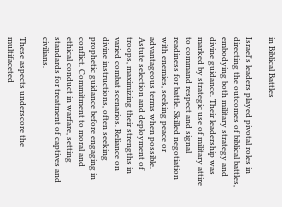in Biblical Battles

Israel's leaders played pivotal roles in directing the outcomes of biblical battles, embodying both military strategy and divine guidance. Their leadership was marked by strategic use of military attire to command respect and signal readiness for battle. Skilled negotiation with enemies, seeking peace or advantageous terms when possible. Astute selection and deployment of troops, maximizing their strengths in varied combat scenarios. Reliance on divine instructions, often seeking prophetic guidance before engaging in conflict. Commitment to moral and ethical conduct in warfare, setting standards for treatment of captives and civilians.

These aspects underscore the multifaceted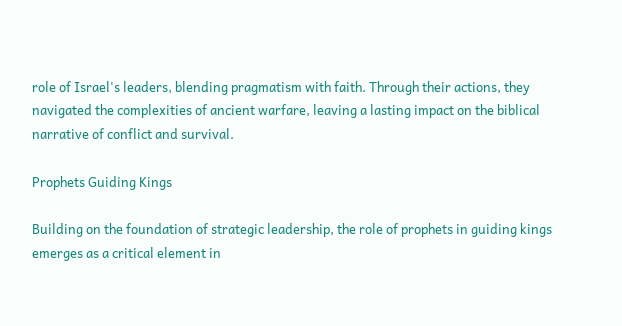role of Israel's leaders, blending pragmatism with faith. Through their actions, they navigated the complexities of ancient warfare, leaving a lasting impact on the biblical narrative of conflict and survival.

Prophets Guiding Kings

Building on the foundation of strategic leadership, the role of prophets in guiding kings emerges as a critical element in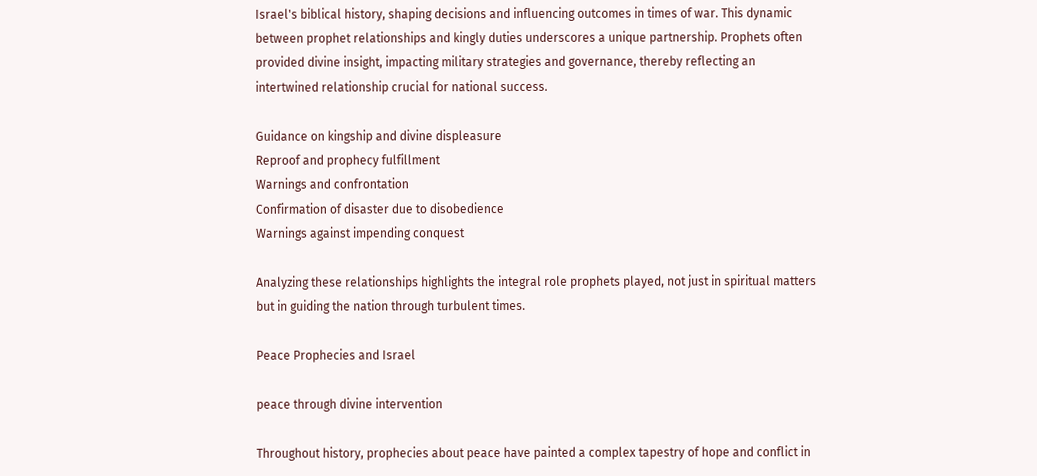Israel's biblical history, shaping decisions and influencing outcomes in times of war. This dynamic between prophet relationships and kingly duties underscores a unique partnership. Prophets often provided divine insight, impacting military strategies and governance, thereby reflecting an intertwined relationship crucial for national success.

Guidance on kingship and divine displeasure
Reproof and prophecy fulfillment
Warnings and confrontation
Confirmation of disaster due to disobedience
Warnings against impending conquest

Analyzing these relationships highlights the integral role prophets played, not just in spiritual matters but in guiding the nation through turbulent times.

Peace Prophecies and Israel

peace through divine intervention

Throughout history, prophecies about peace have painted a complex tapestry of hope and conflict in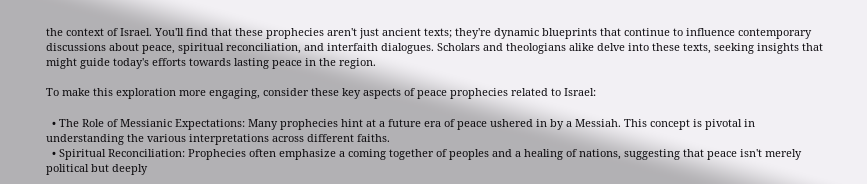the context of Israel. You'll find that these prophecies aren't just ancient texts; they're dynamic blueprints that continue to influence contemporary discussions about peace, spiritual reconciliation, and interfaith dialogues. Scholars and theologians alike delve into these texts, seeking insights that might guide today's efforts towards lasting peace in the region.

To make this exploration more engaging, consider these key aspects of peace prophecies related to Israel:

  • The Role of Messianic Expectations: Many prophecies hint at a future era of peace ushered in by a Messiah. This concept is pivotal in understanding the various interpretations across different faiths.
  • Spiritual Reconciliation: Prophecies often emphasize a coming together of peoples and a healing of nations, suggesting that peace isn't merely political but deeply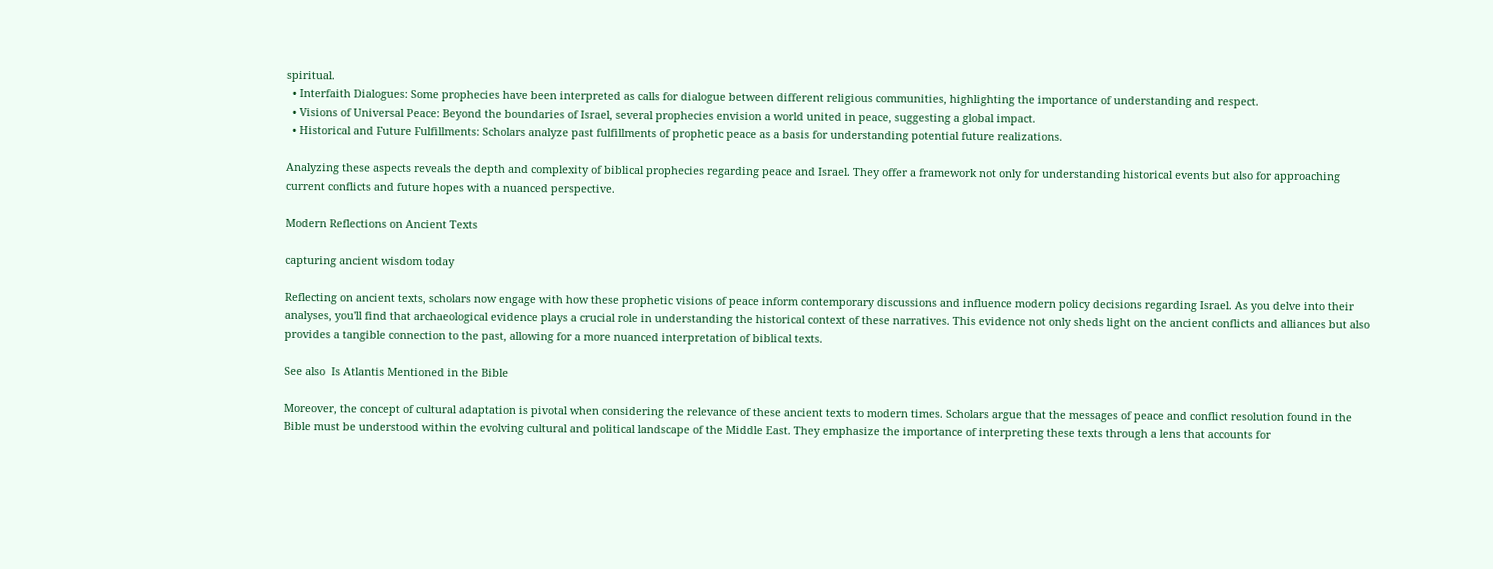spiritual.
  • Interfaith Dialogues: Some prophecies have been interpreted as calls for dialogue between different religious communities, highlighting the importance of understanding and respect.
  • Visions of Universal Peace: Beyond the boundaries of Israel, several prophecies envision a world united in peace, suggesting a global impact.
  • Historical and Future Fulfillments: Scholars analyze past fulfillments of prophetic peace as a basis for understanding potential future realizations.

Analyzing these aspects reveals the depth and complexity of biblical prophecies regarding peace and Israel. They offer a framework not only for understanding historical events but also for approaching current conflicts and future hopes with a nuanced perspective.

Modern Reflections on Ancient Texts

capturing ancient wisdom today

Reflecting on ancient texts, scholars now engage with how these prophetic visions of peace inform contemporary discussions and influence modern policy decisions regarding Israel. As you delve into their analyses, you'll find that archaeological evidence plays a crucial role in understanding the historical context of these narratives. This evidence not only sheds light on the ancient conflicts and alliances but also provides a tangible connection to the past, allowing for a more nuanced interpretation of biblical texts.

See also  Is Atlantis Mentioned in the Bible

Moreover, the concept of cultural adaptation is pivotal when considering the relevance of these ancient texts to modern times. Scholars argue that the messages of peace and conflict resolution found in the Bible must be understood within the evolving cultural and political landscape of the Middle East. They emphasize the importance of interpreting these texts through a lens that accounts for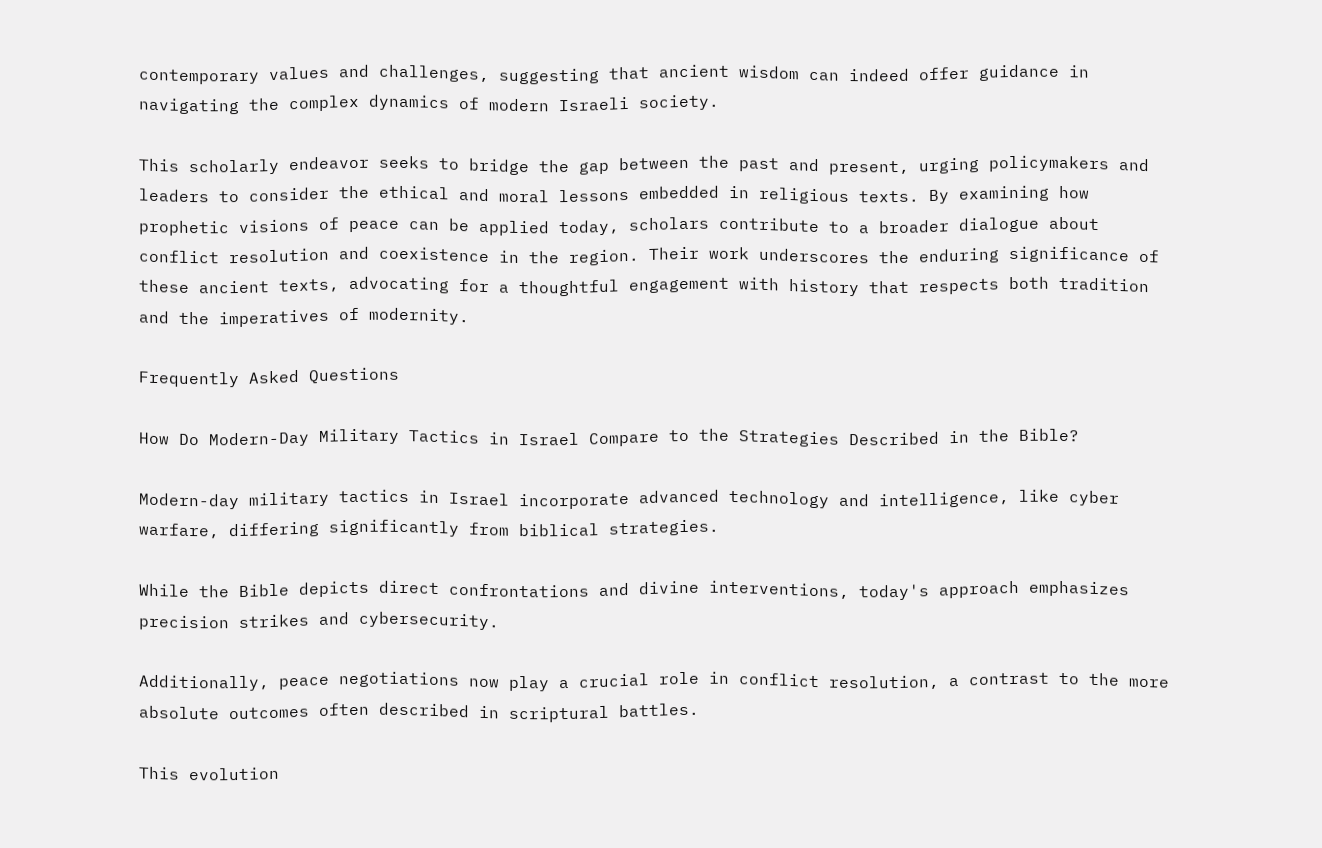contemporary values and challenges, suggesting that ancient wisdom can indeed offer guidance in navigating the complex dynamics of modern Israeli society.

This scholarly endeavor seeks to bridge the gap between the past and present, urging policymakers and leaders to consider the ethical and moral lessons embedded in religious texts. By examining how prophetic visions of peace can be applied today, scholars contribute to a broader dialogue about conflict resolution and coexistence in the region. Their work underscores the enduring significance of these ancient texts, advocating for a thoughtful engagement with history that respects both tradition and the imperatives of modernity.

Frequently Asked Questions

How Do Modern-Day Military Tactics in Israel Compare to the Strategies Described in the Bible?

Modern-day military tactics in Israel incorporate advanced technology and intelligence, like cyber warfare, differing significantly from biblical strategies.

While the Bible depicts direct confrontations and divine interventions, today's approach emphasizes precision strikes and cybersecurity.

Additionally, peace negotiations now play a crucial role in conflict resolution, a contrast to the more absolute outcomes often described in scriptural battles.

This evolution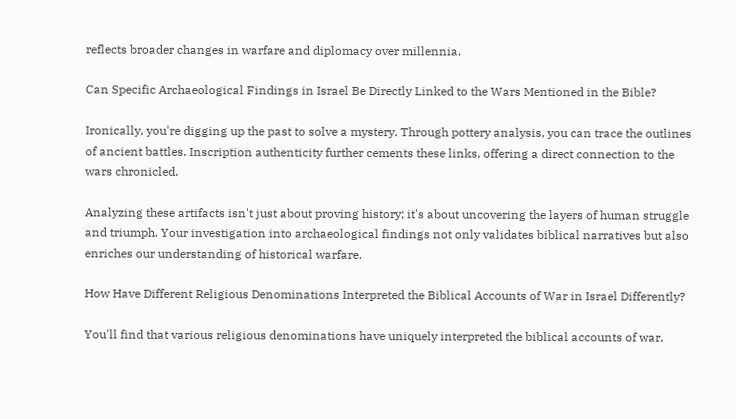reflects broader changes in warfare and diplomacy over millennia.

Can Specific Archaeological Findings in Israel Be Directly Linked to the Wars Mentioned in the Bible?

Ironically, you're digging up the past to solve a mystery. Through pottery analysis, you can trace the outlines of ancient battles. Inscription authenticity further cements these links, offering a direct connection to the wars chronicled.

Analyzing these artifacts isn't just about proving history; it's about uncovering the layers of human struggle and triumph. Your investigation into archaeological findings not only validates biblical narratives but also enriches our understanding of historical warfare.

How Have Different Religious Denominations Interpreted the Biblical Accounts of War in Israel Differently?

You'll find that various religious denominations have uniquely interpreted the biblical accounts of war.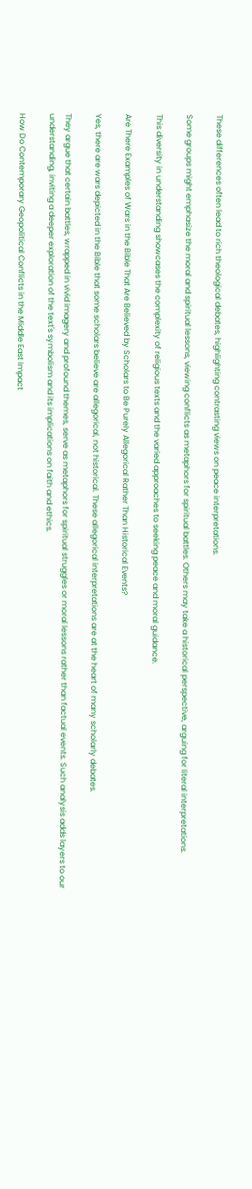These differences often lead to rich theological debates, highlighting contrasting views on peace interpretations.

Some groups might emphasize the moral and spiritual lessons, viewing conflicts as metaphors for spiritual battles. Others may take a historical perspective, arguing for literal interpretations.

This diversity in understanding showcases the complexity of religious texts and the varied approaches to seeking peace and moral guidance.

Are There Examples of Wars in the Bible That Are Believed by Scholars to Be Purely Allegorical Rather Than Historical Events?

Yes, there are wars depicted in the Bible that some scholars believe are allegorical, not historical. These allegorical interpretations are at the heart of many scholarly debates.

They argue that certain battles, wrapped in vivid imagery and profound themes, serve as metaphors for spiritual struggles or moral lessons rather than factual events. Such analysis adds layers to our understanding, inviting a deeper exploration of the text's symbolism and its implications on faith and ethics.

How Do Contemporary Geopolitical Conflicts in the Middle East Impact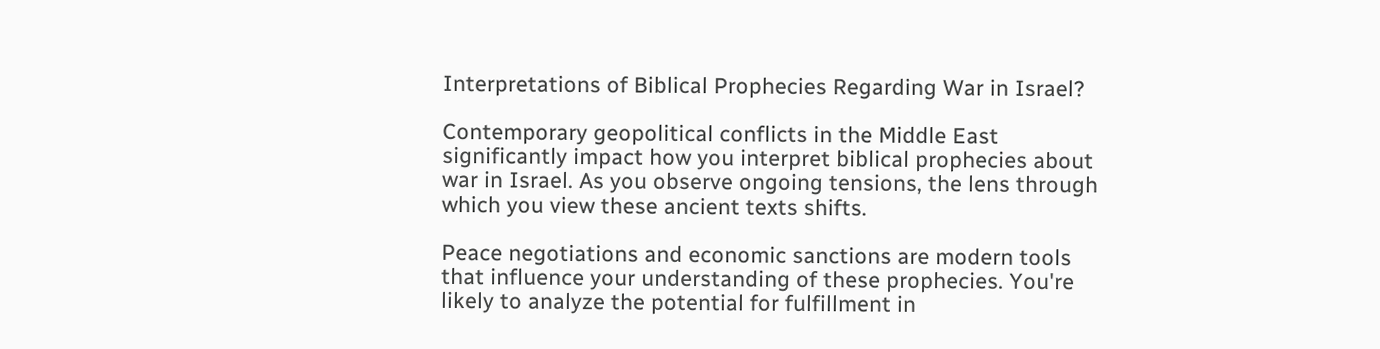Interpretations of Biblical Prophecies Regarding War in Israel?

Contemporary geopolitical conflicts in the Middle East significantly impact how you interpret biblical prophecies about war in Israel. As you observe ongoing tensions, the lens through which you view these ancient texts shifts.

Peace negotiations and economic sanctions are modern tools that influence your understanding of these prophecies. You're likely to analyze the potential for fulfillment in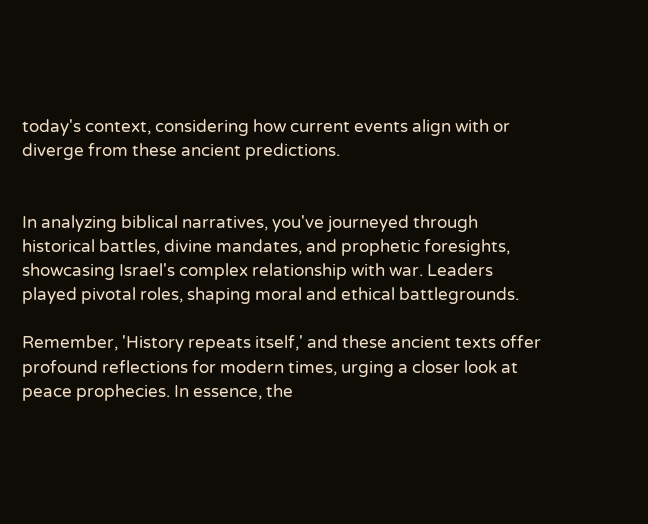today's context, considering how current events align with or diverge from these ancient predictions.


In analyzing biblical narratives, you've journeyed through historical battles, divine mandates, and prophetic foresights, showcasing Israel's complex relationship with war. Leaders played pivotal roles, shaping moral and ethical battlegrounds.

Remember, 'History repeats itself,' and these ancient texts offer profound reflections for modern times, urging a closer look at peace prophecies. In essence, the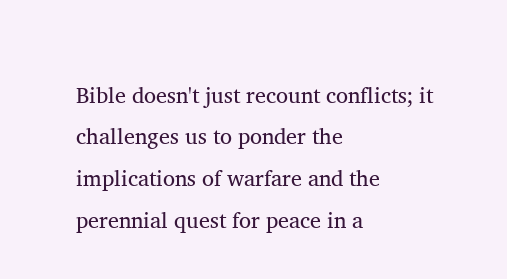Bible doesn't just recount conflicts; it challenges us to ponder the implications of warfare and the perennial quest for peace in a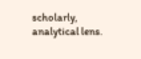scholarly, analytical lens.